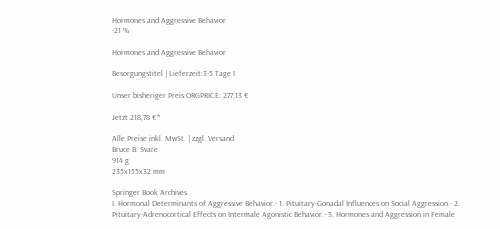Hormones and Aggressive Behavior
-21 %

Hormones and Aggressive Behavior

Besorgungstitel | Lieferzeit:3-5 Tage I

Unser bisheriger Preis:ORGPRICE: 277,13 €

Jetzt 218,78 €*

Alle Preise inkl. MwSt. | zzgl. Versand
Bruce B. Svare
914 g
235x155x32 mm

Springer Book Archives
I. Hormonal Determinants of Aggressive Behavior.- 1. Pituitary-Gonadal Influences on Social Aggression.- 2. Pituitary-Adrenocortical Effects on Intermale Agonistic Behavior.- 3. Hormones and Aggression in Female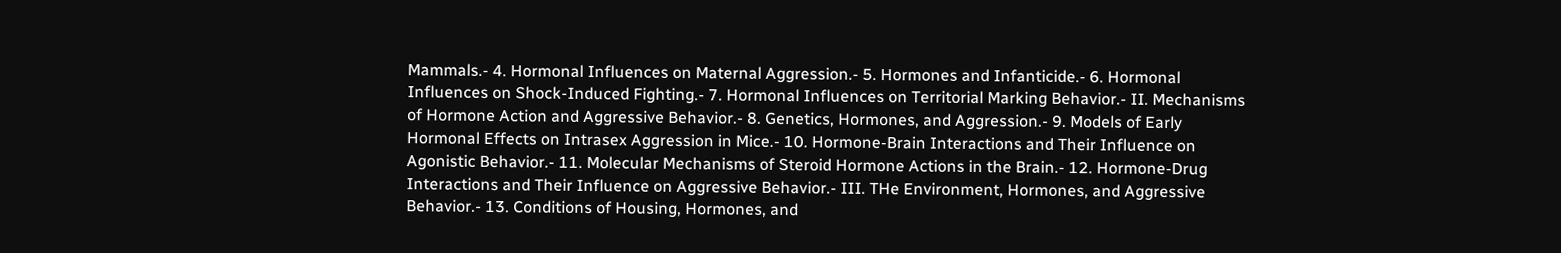Mammals.- 4. Hormonal Influences on Maternal Aggression.- 5. Hormones and Infanticide.- 6. Hormonal Influences on Shock-Induced Fighting.- 7. Hormonal Influences on Territorial Marking Behavior.- II. Mechanisms of Hormone Action and Aggressive Behavior.- 8. Genetics, Hormones, and Aggression.- 9. Models of Early Hormonal Effects on Intrasex Aggression in Mice.- 10. Hormone-Brain Interactions and Their Influence on Agonistic Behavior.- 11. Molecular Mechanisms of Steroid Hormone Actions in the Brain.- 12. Hormone-Drug Interactions and Their Influence on Aggressive Behavior.- III. THe Environment, Hormones, and Aggressive Behavior.- 13. Conditions of Housing, Hormones, and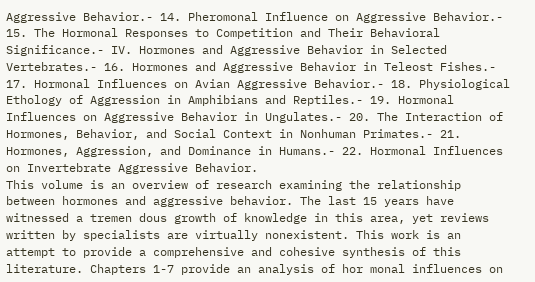Aggressive Behavior.- 14. Pheromonal Influence on Aggressive Behavior.- 15. The Hormonal Responses to Competition and Their Behavioral Significance.- IV. Hormones and Aggressive Behavior in Selected Vertebrates.- 16. Hormones and Aggressive Behavior in Teleost Fishes.- 17. Hormonal Influences on Avian Aggressive Behavior.- 18. Physiological Ethology of Aggression in Amphibians and Reptiles.- 19. Hormonal Influences on Aggressive Behavior in Ungulates.- 20. The Interaction of Hormones, Behavior, and Social Context in Nonhuman Primates.- 21. Hormones, Aggression, and Dominance in Humans.- 22. Hormonal Influences on Invertebrate Aggressive Behavior.
This volume is an overview of research examining the relationship between hormones and aggressive behavior. The last 15 years have witnessed a tremen dous growth of knowledge in this area, yet reviews written by specialists are virtually nonexistent. This work is an attempt to provide a comprehensive and cohesive synthesis of this literature. Chapters 1-7 provide an analysis of hor monal influences on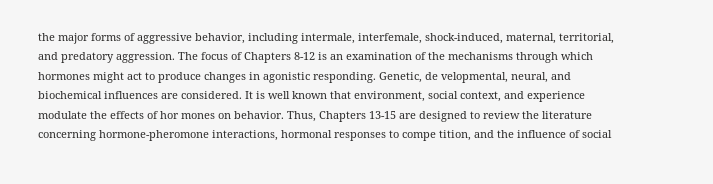the major forms of aggressive behavior, including intermale, interfemale, shock-induced, maternal, territorial, and predatory aggression. The focus of Chapters 8-12 is an examination of the mechanisms through which hormones might act to produce changes in agonistic responding. Genetic, de velopmental, neural, and biochemical influences are considered. It is well known that environment, social context, and experience modulate the effects of hor mones on behavior. Thus, Chapters 13-15 are designed to review the literature concerning hormone-pheromone interactions, hormonal responses to compe tition, and the influence of social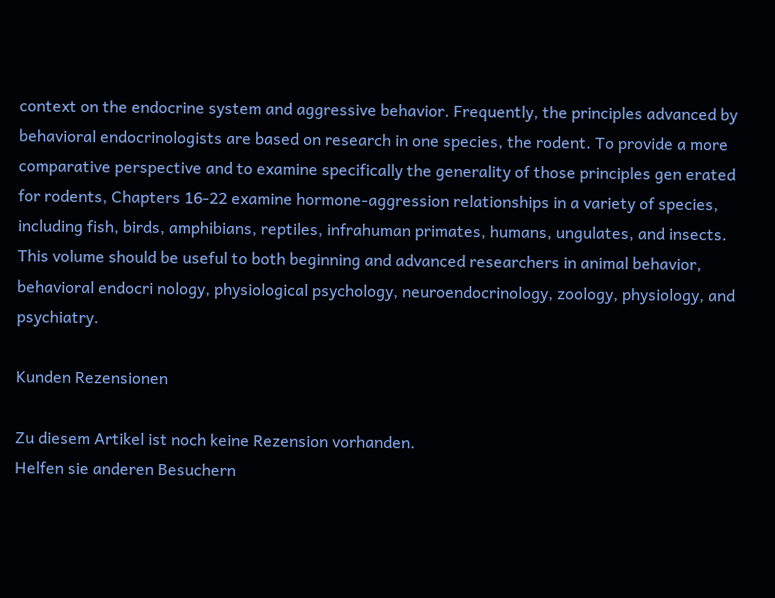context on the endocrine system and aggressive behavior. Frequently, the principles advanced by behavioral endocrinologists are based on research in one species, the rodent. To provide a more comparative perspective and to examine specifically the generality of those principles gen erated for rodents, Chapters 16-22 examine hormone-aggression relationships in a variety of species, including fish, birds, amphibians, reptiles, infrahuman primates, humans, ungulates, and insects. This volume should be useful to both beginning and advanced researchers in animal behavior, behavioral endocri nology, physiological psychology, neuroendocrinology, zoology, physiology, and psychiatry.

Kunden Rezensionen

Zu diesem Artikel ist noch keine Rezension vorhanden.
Helfen sie anderen Besuchern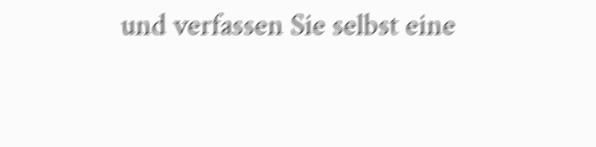und verfassen Sie selbst eine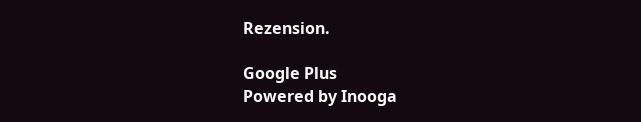Rezension.

Google Plus
Powered by Inooga